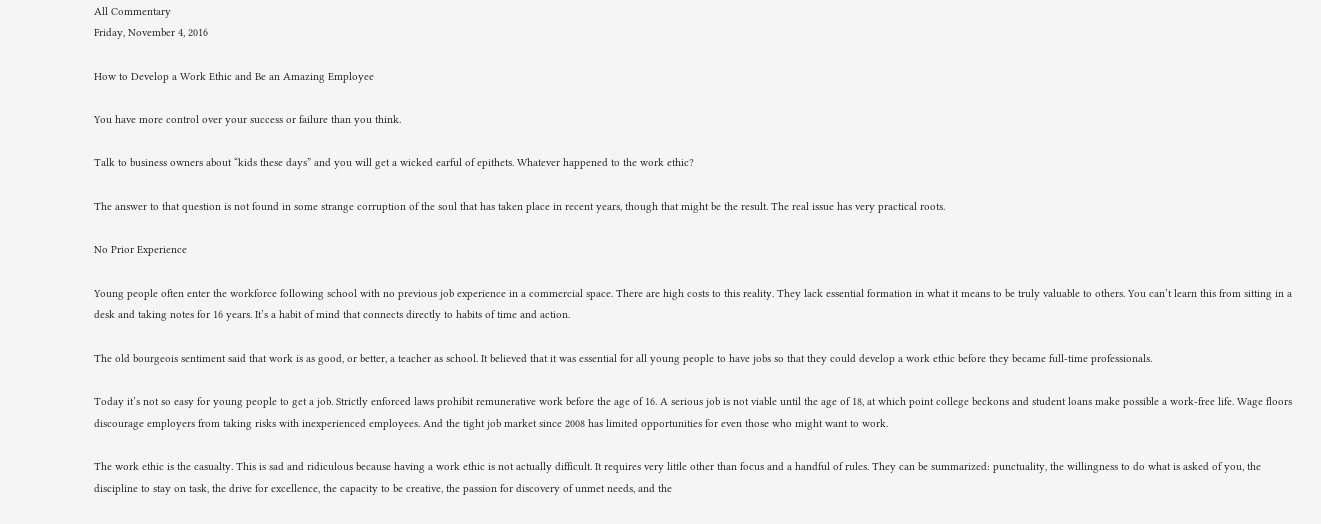All Commentary
Friday, November 4, 2016

How to Develop a Work Ethic and Be an Amazing Employee

You have more control over your success or failure than you think.

Talk to business owners about “kids these days” and you will get a wicked earful of epithets. Whatever happened to the work ethic?

The answer to that question is not found in some strange corruption of the soul that has taken place in recent years, though that might be the result. The real issue has very practical roots.

No Prior Experience

Young people often enter the workforce following school with no previous job experience in a commercial space. There are high costs to this reality. They lack essential formation in what it means to be truly valuable to others. You can’t learn this from sitting in a desk and taking notes for 16 years. It’s a habit of mind that connects directly to habits of time and action.

The old bourgeois sentiment said that work is as good, or better, a teacher as school. It believed that it was essential for all young people to have jobs so that they could develop a work ethic before they became full-time professionals.

Today it’s not so easy for young people to get a job. Strictly enforced laws prohibit remunerative work before the age of 16. A serious job is not viable until the age of 18, at which point college beckons and student loans make possible a work-free life. Wage floors discourage employers from taking risks with inexperienced employees. And the tight job market since 2008 has limited opportunities for even those who might want to work.

The work ethic is the casualty. This is sad and ridiculous because having a work ethic is not actually difficult. It requires very little other than focus and a handful of rules. They can be summarized: punctuality, the willingness to do what is asked of you, the discipline to stay on task, the drive for excellence, the capacity to be creative, the passion for discovery of unmet needs, and the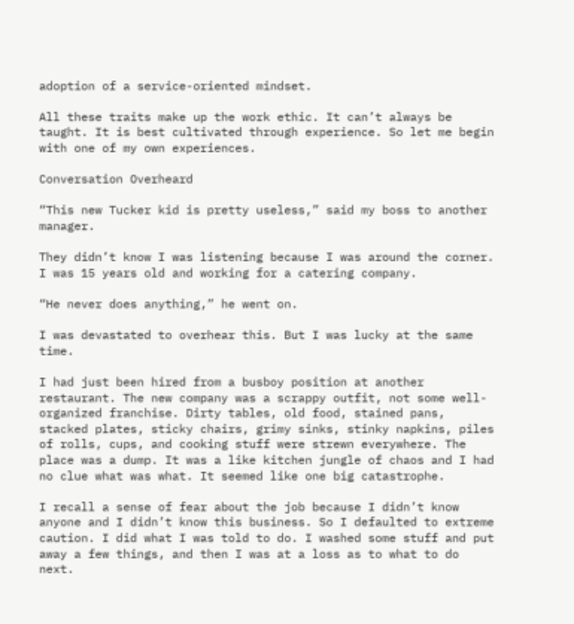adoption of a service-oriented mindset.

All these traits make up the work ethic. It can’t always be taught. It is best cultivated through experience. So let me begin with one of my own experiences.

Conversation Overheard

“This new Tucker kid is pretty useless,” said my boss to another manager.

They didn’t know I was listening because I was around the corner. I was 15 years old and working for a catering company.

“He never does anything,” he went on.

I was devastated to overhear this. But I was lucky at the same time.

I had just been hired from a busboy position at another restaurant. The new company was a scrappy outfit, not some well-organized franchise. Dirty tables, old food, stained pans, stacked plates, sticky chairs, grimy sinks, stinky napkins, piles of rolls, cups, and cooking stuff were strewn everywhere. The place was a dump. It was a like kitchen jungle of chaos and I had no clue what was what. It seemed like one big catastrophe.

I recall a sense of fear about the job because I didn’t know anyone and I didn’t know this business. So I defaulted to extreme caution. I did what I was told to do. I washed some stuff and put away a few things, and then I was at a loss as to what to do next.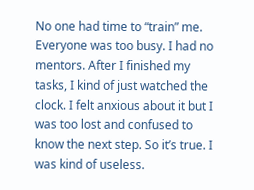No one had time to “train” me. Everyone was too busy. I had no mentors. After I finished my tasks, I kind of just watched the clock. I felt anxious about it but I was too lost and confused to know the next step. So it’s true. I was kind of useless.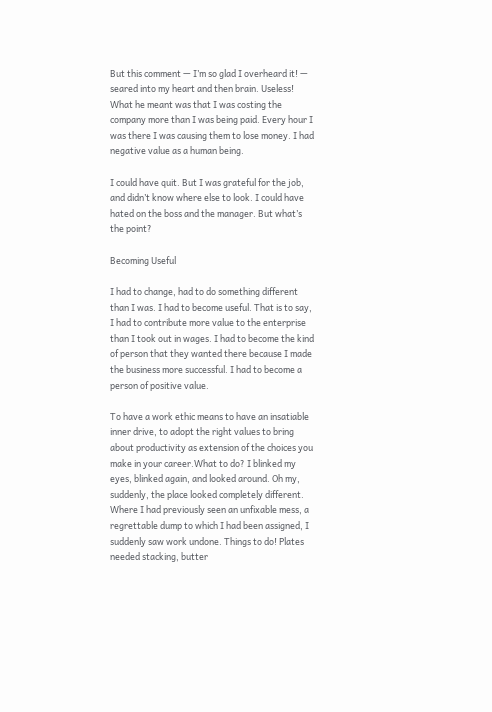But this comment — I’m so glad I overheard it! — seared into my heart and then brain. Useless! What he meant was that I was costing the company more than I was being paid. Every hour I was there I was causing them to lose money. I had negative value as a human being.

I could have quit. But I was grateful for the job, and didn’t know where else to look. I could have hated on the boss and the manager. But what’s the point?

Becoming Useful

I had to change, had to do something different than I was. I had to become useful. That is to say, I had to contribute more value to the enterprise than I took out in wages. I had to become the kind of person that they wanted there because I made the business more successful. I had to become a person of positive value.

To have a work ethic means to have an insatiable inner drive, to adopt the right values to bring about productivity as extension of the choices you make in your career.What to do? I blinked my eyes, blinked again, and looked around. Oh my, suddenly, the place looked completely different. Where I had previously seen an unfixable mess, a regrettable dump to which I had been assigned, I suddenly saw work undone. Things to do! Plates needed stacking, butter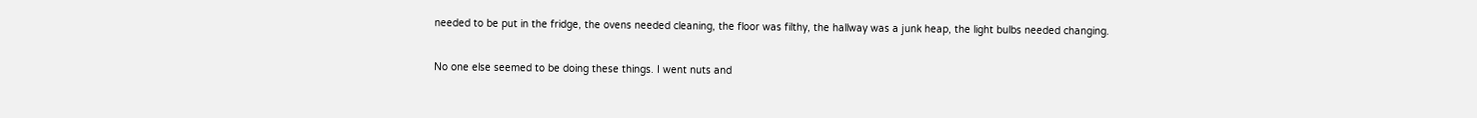needed to be put in the fridge, the ovens needed cleaning, the floor was filthy, the hallway was a junk heap, the light bulbs needed changing.

No one else seemed to be doing these things. I went nuts and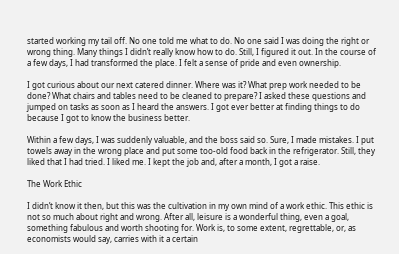started working my tail off. No one told me what to do. No one said I was doing the right or wrong thing. Many things I didn’t really know how to do. Still, I figured it out. In the course of a few days, I had transformed the place. I felt a sense of pride and even ownership.

I got curious about our next catered dinner. Where was it? What prep work needed to be done? What chairs and tables need to be cleaned to prepare? I asked these questions and jumped on tasks as soon as I heard the answers. I got ever better at finding things to do because I got to know the business better.

Within a few days, I was suddenly valuable, and the boss said so. Sure, I made mistakes. I put towels away in the wrong place and put some too-old food back in the refrigerator. Still, they liked that I had tried. I liked me. I kept the job and, after a month, I got a raise.

The Work Ethic

I didn’t know it then, but this was the cultivation in my own mind of a work ethic. This ethic is not so much about right and wrong. After all, leisure is a wonderful thing, even a goal, something fabulous and worth shooting for. Work is, to some extent, regrettable, or, as economists would say, carries with it a certain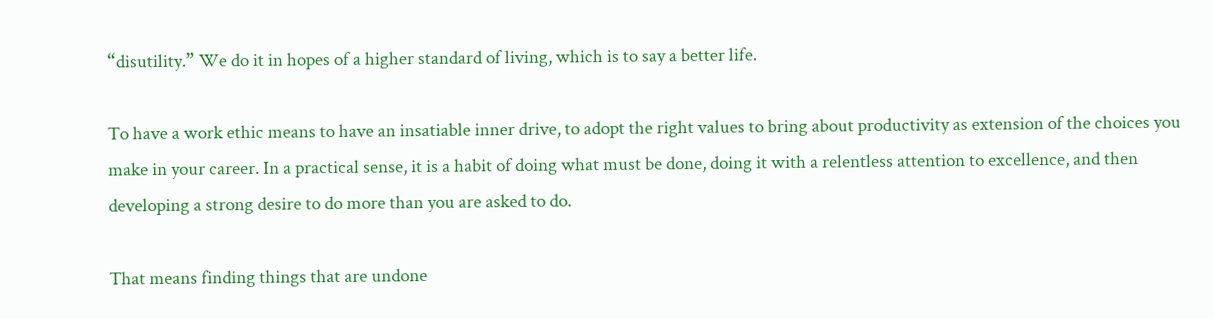“disutility.” We do it in hopes of a higher standard of living, which is to say a better life.

To have a work ethic means to have an insatiable inner drive, to adopt the right values to bring about productivity as extension of the choices you make in your career. In a practical sense, it is a habit of doing what must be done, doing it with a relentless attention to excellence, and then developing a strong desire to do more than you are asked to do.

That means finding things that are undone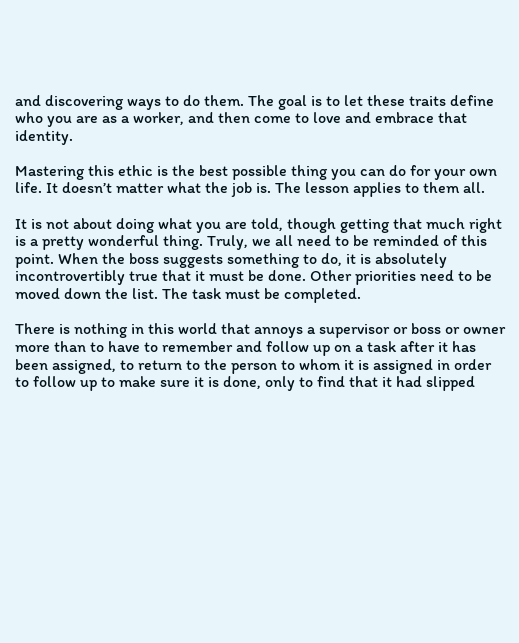and discovering ways to do them. The goal is to let these traits define who you are as a worker, and then come to love and embrace that identity.

Mastering this ethic is the best possible thing you can do for your own life. It doesn’t matter what the job is. The lesson applies to them all.

It is not about doing what you are told, though getting that much right is a pretty wonderful thing. Truly, we all need to be reminded of this point. When the boss suggests something to do, it is absolutely incontrovertibly true that it must be done. Other priorities need to be moved down the list. The task must be completed.

There is nothing in this world that annoys a supervisor or boss or owner more than to have to remember and follow up on a task after it has been assigned, to return to the person to whom it is assigned in order to follow up to make sure it is done, only to find that it had slipped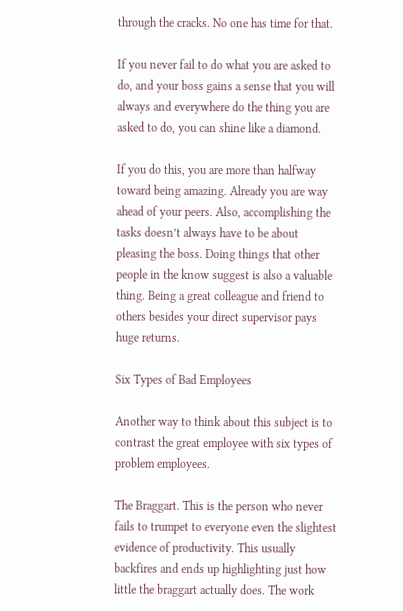through the cracks. No one has time for that.

If you never fail to do what you are asked to do, and your boss gains a sense that you will always and everywhere do the thing you are asked to do, you can shine like a diamond.

If you do this, you are more than halfway toward being amazing. Already you are way ahead of your peers. Also, accomplishing the tasks doesn’t always have to be about pleasing the boss. Doing things that other people in the know suggest is also a valuable thing. Being a great colleague and friend to others besides your direct supervisor pays huge returns.

Six Types of Bad Employees

Another way to think about this subject is to contrast the great employee with six types of problem employees.

The Braggart. This is the person who never fails to trumpet to everyone even the slightest evidence of productivity. This usually backfires and ends up highlighting just how little the braggart actually does. The work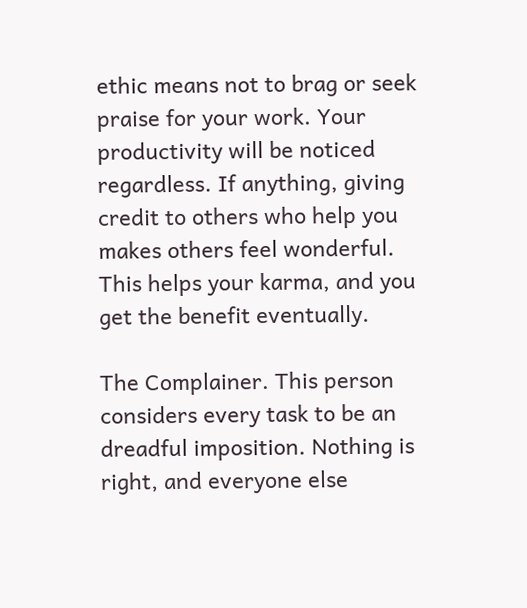ethic means not to brag or seek praise for your work. Your productivity will be noticed regardless. If anything, giving credit to others who help you makes others feel wonderful. This helps your karma, and you get the benefit eventually.

The Complainer. This person considers every task to be an dreadful imposition. Nothing is right, and everyone else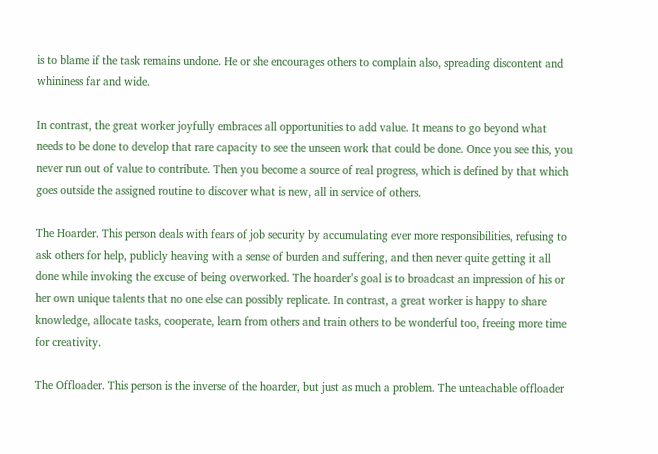is to blame if the task remains undone. He or she encourages others to complain also, spreading discontent and whininess far and wide.

In contrast, the great worker joyfully embraces all opportunities to add value. It means to go beyond what needs to be done to develop that rare capacity to see the unseen work that could be done. Once you see this, you never run out of value to contribute. Then you become a source of real progress, which is defined by that which goes outside the assigned routine to discover what is new, all in service of others.

The Hoarder. This person deals with fears of job security by accumulating ever more responsibilities, refusing to ask others for help, publicly heaving with a sense of burden and suffering, and then never quite getting it all done while invoking the excuse of being overworked. The hoarder’s goal is to broadcast an impression of his or her own unique talents that no one else can possibly replicate. In contrast, a great worker is happy to share knowledge, allocate tasks, cooperate, learn from others and train others to be wonderful too, freeing more time for creativity.

The Offloader. This person is the inverse of the hoarder, but just as much a problem. The unteachable offloader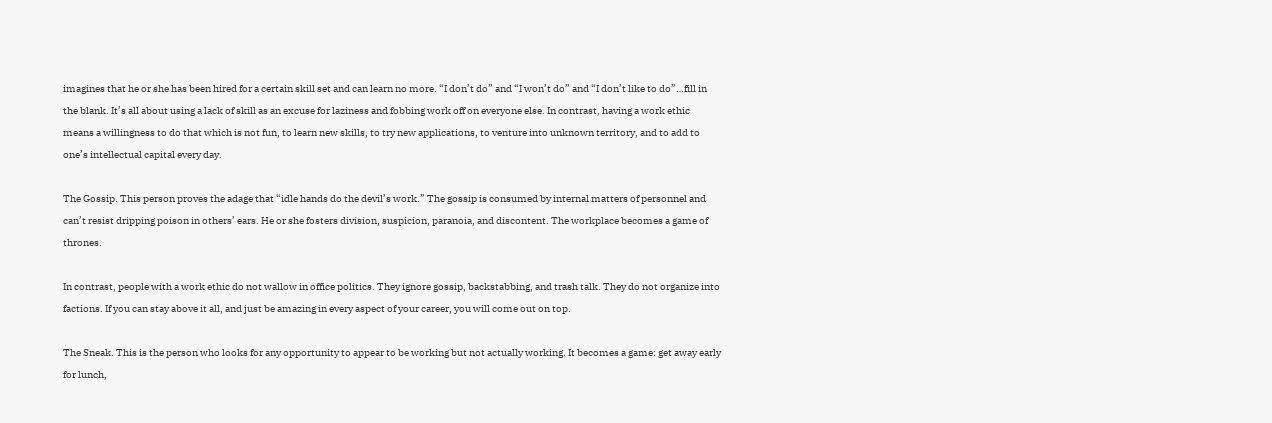imagines that he or she has been hired for a certain skill set and can learn no more. “I don’t do” and “I won’t do” and “I don’t like to do”…fill in the blank. It’s all about using a lack of skill as an excuse for laziness and fobbing work off on everyone else. In contrast, having a work ethic means a willingness to do that which is not fun, to learn new skills, to try new applications, to venture into unknown territory, and to add to one’s intellectual capital every day.

The Gossip. This person proves the adage that “idle hands do the devil’s work.” The gossip is consumed by internal matters of personnel and can’t resist dripping poison in others’ ears. He or she fosters division, suspicion, paranoia, and discontent. The workplace becomes a game of thrones.

In contrast, people with a work ethic do not wallow in office politics. They ignore gossip, backstabbing, and trash talk. They do not organize into factions. If you can stay above it all, and just be amazing in every aspect of your career, you will come out on top.

The Sneak. This is the person who looks for any opportunity to appear to be working but not actually working. It becomes a game: get away early for lunch,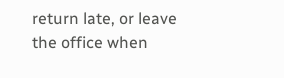return late, or leave the office when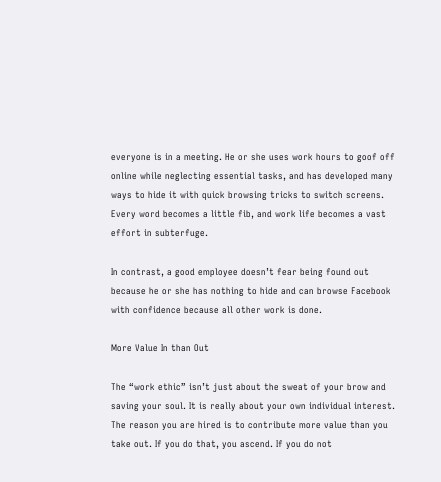everyone is in a meeting. He or she uses work hours to goof off online while neglecting essential tasks, and has developed many ways to hide it with quick browsing tricks to switch screens. Every word becomes a little fib, and work life becomes a vast effort in subterfuge.

In contrast, a good employee doesn’t fear being found out because he or she has nothing to hide and can browse Facebook with confidence because all other work is done.

More Value In than Out

The “work ethic” isn’t just about the sweat of your brow and saving your soul. It is really about your own individual interest. The reason you are hired is to contribute more value than you take out. If you do that, you ascend. If you do not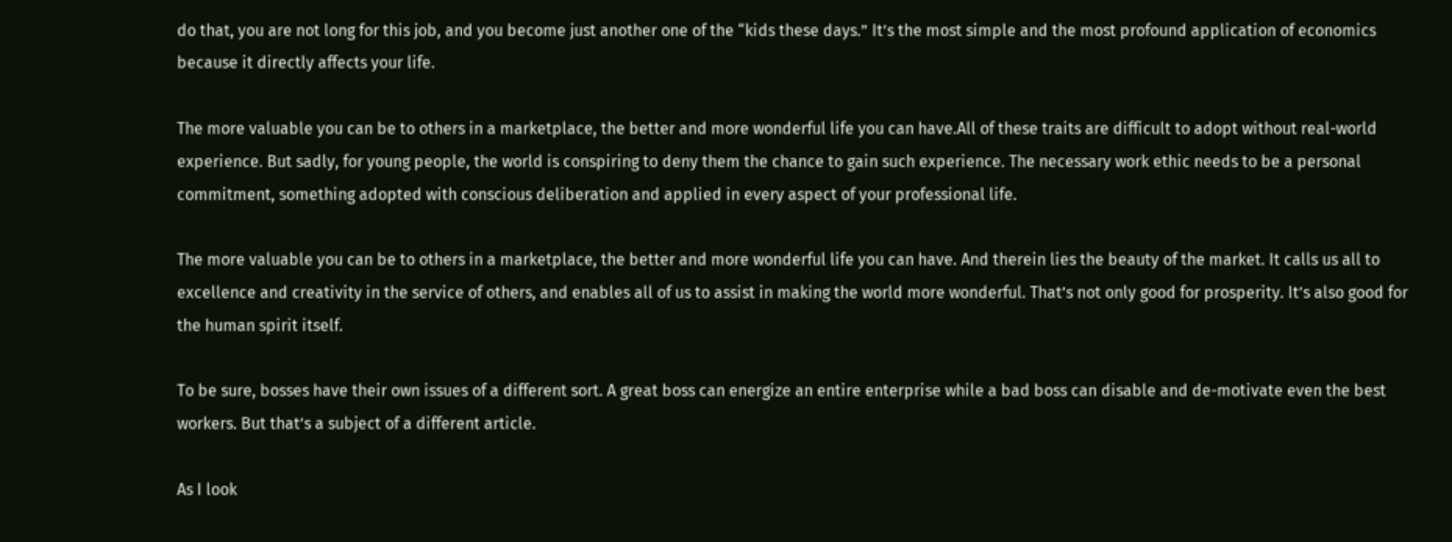do that, you are not long for this job, and you become just another one of the “kids these days.” It’s the most simple and the most profound application of economics because it directly affects your life.

The more valuable you can be to others in a marketplace, the better and more wonderful life you can have.All of these traits are difficult to adopt without real-world experience. But sadly, for young people, the world is conspiring to deny them the chance to gain such experience. The necessary work ethic needs to be a personal commitment, something adopted with conscious deliberation and applied in every aspect of your professional life.

The more valuable you can be to others in a marketplace, the better and more wonderful life you can have. And therein lies the beauty of the market. It calls us all to excellence and creativity in the service of others, and enables all of us to assist in making the world more wonderful. That’s not only good for prosperity. It’s also good for the human spirit itself.

To be sure, bosses have their own issues of a different sort. A great boss can energize an entire enterprise while a bad boss can disable and de-motivate even the best workers. But that’s a subject of a different article.

As I look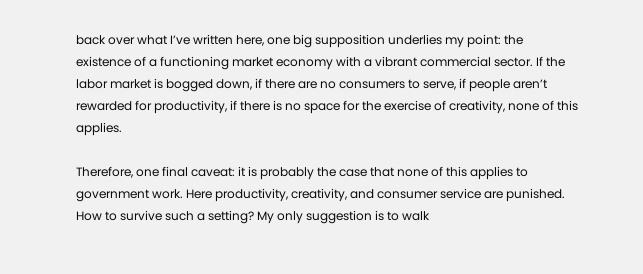back over what I’ve written here, one big supposition underlies my point: the existence of a functioning market economy with a vibrant commercial sector. If the labor market is bogged down, if there are no consumers to serve, if people aren’t rewarded for productivity, if there is no space for the exercise of creativity, none of this applies.

Therefore, one final caveat: it is probably the case that none of this applies to government work. Here productivity, creativity, and consumer service are punished. How to survive such a setting? My only suggestion is to walk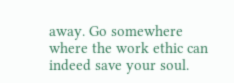away. Go somewhere where the work ethic can indeed save your soul.